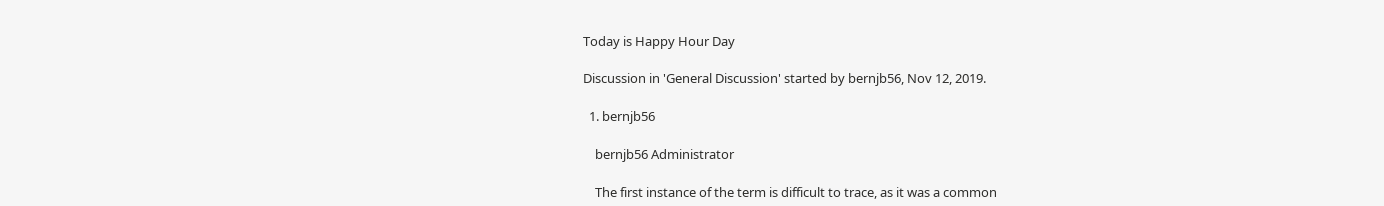Today is Happy Hour Day

Discussion in 'General Discussion' started by bernjb56, Nov 12, 2019.

  1. bernjb56

    bernjb56 Administrator

    The first instance of the term is difficult to trace, as it was a common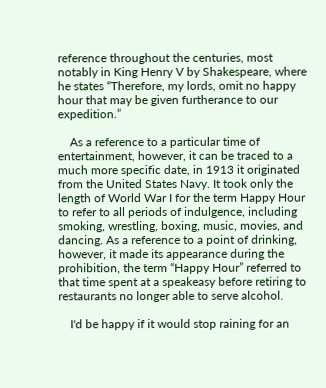reference throughout the centuries, most notably in King Henry V by Shakespeare, where he states “Therefore, my lords, omit no happy hour that may be given furtherance to our expedition.”

    As a reference to a particular time of entertainment, however, it can be traced to a much more specific date, in 1913 it originated from the United States Navy. It took only the length of World War I for the term Happy Hour to refer to all periods of indulgence, including smoking, wrestling, boxing, music, movies, and dancing. As a reference to a point of drinking, however, it made its appearance during the prohibition, the term “Happy Hour” referred to that time spent at a speakeasy before retiring to restaurants no longer able to serve alcohol.

    I'd be happy if it would stop raining for an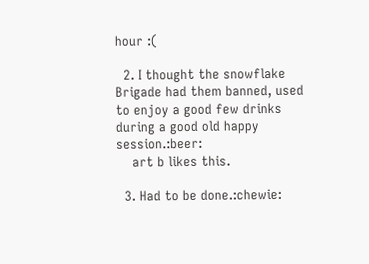hour :(

  2. I thought the snowflake Brigade had them banned, used to enjoy a good few drinks during a good old happy session.:beer:
    art b likes this.

  3. Had to be done.:chewie: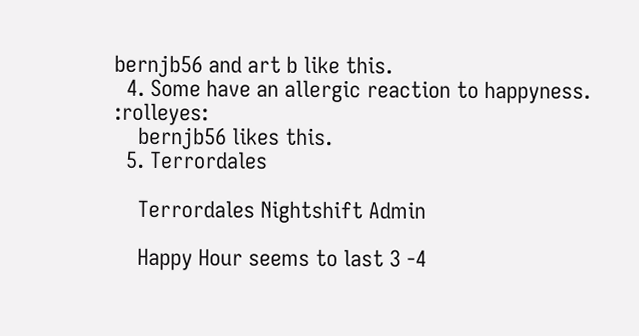bernjb56 and art b like this.
  4. Some have an allergic reaction to happyness. :rolleyes:
    bernjb56 likes this.
  5. Terrordales

    Terrordales Nightshift Admin

    Happy Hour seems to last 3 -4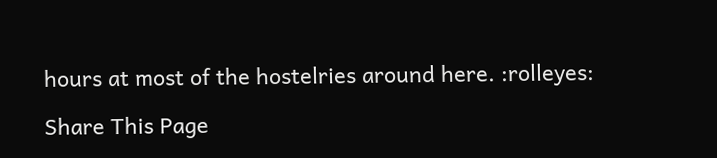hours at most of the hostelries around here. :rolleyes:

Share This Page